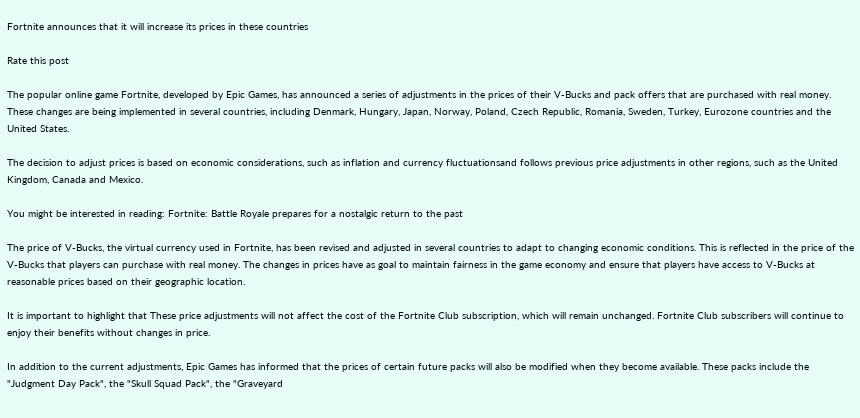Fortnite announces that it will increase its prices in these countries

Rate this post

The popular online game Fortnite, developed by Epic Games, has announced a series of adjustments in the prices of their V-Bucks and pack offers that are purchased with real money. These changes are being implemented in several countries, including Denmark, Hungary, Japan, Norway, Poland, Czech Republic, Romania, Sweden, Turkey, Eurozone countries and the United States.

The decision to adjust prices is based on economic considerations, such as inflation and currency fluctuationsand follows previous price adjustments in other regions, such as the United Kingdom, Canada and Mexico.

You might be interested in reading: Fortnite: Battle Royale prepares for a nostalgic return to the past

The price of V-Bucks, the virtual currency used in Fortnite, has been revised and adjusted in several countries to adapt to changing economic conditions. This is reflected in the price of the V-Bucks that players can purchase with real money. The changes in prices have as goal to maintain fairness in the game economy and ensure that players have access to V-Bucks at reasonable prices based on their geographic location.

It is important to highlight that These price adjustments will not affect the cost of the Fortnite Club subscription, which will remain unchanged. Fortnite Club subscribers will continue to enjoy their benefits without changes in price.

In addition to the current adjustments, Epic Games has informed that the prices of certain future packs will also be modified when they become available. These packs include the "Judgment Day Pack", the "Skull Squad Pack", the "Graveyard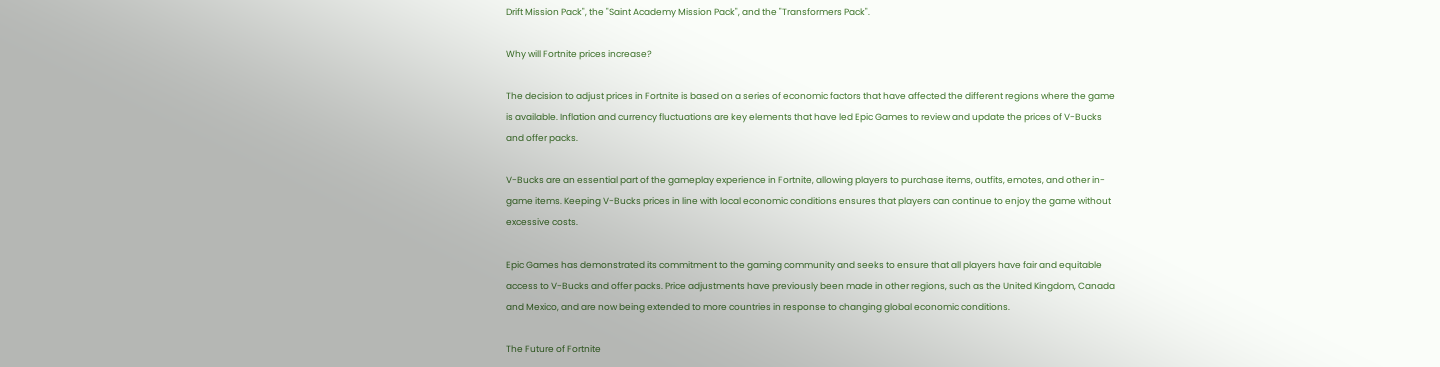Drift Mission Pack", the "Saint Academy Mission Pack", and the "Transformers Pack".

Why will Fortnite prices increase?

The decision to adjust prices in Fortnite is based on a series of economic factors that have affected the different regions where the game is available. Inflation and currency fluctuations are key elements that have led Epic Games to review and update the prices of V-Bucks and offer packs.

V-Bucks are an essential part of the gameplay experience in Fortnite, allowing players to purchase items, outfits, emotes, and other in-game items. Keeping V-Bucks prices in line with local economic conditions ensures that players can continue to enjoy the game without excessive costs.

Epic Games has demonstrated its commitment to the gaming community and seeks to ensure that all players have fair and equitable access to V-Bucks and offer packs. Price adjustments have previously been made in other regions, such as the United Kingdom, Canada and Mexico, and are now being extended to more countries in response to changing global economic conditions.

The Future of Fortnite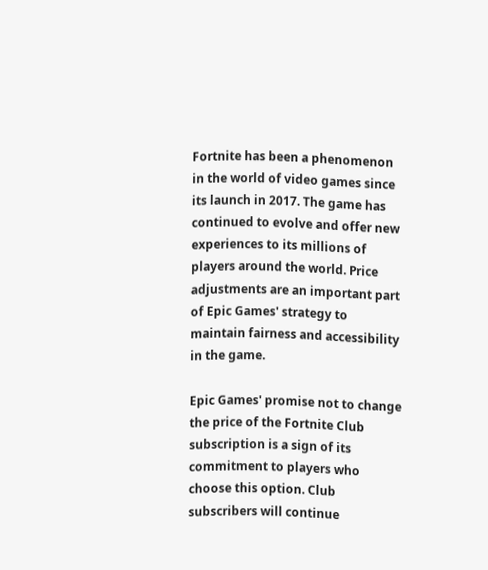Fortnite has been a phenomenon in the world of video games since its launch in 2017. The game has continued to evolve and offer new experiences to its millions of players around the world. Price adjustments are an important part of Epic Games' strategy to maintain fairness and accessibility in the game.

Epic Games' promise not to change the price of the Fortnite Club subscription is a sign of its commitment to players who choose this option. Club subscribers will continue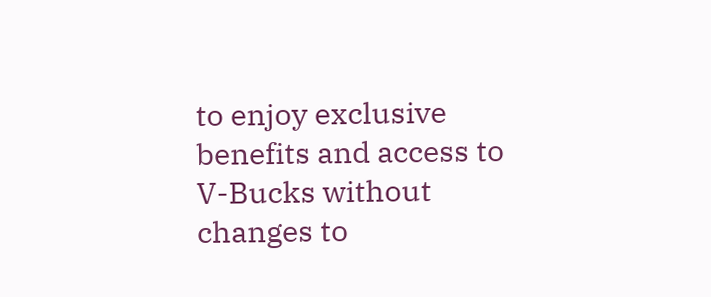to enjoy exclusive benefits and access to V-Bucks without changes to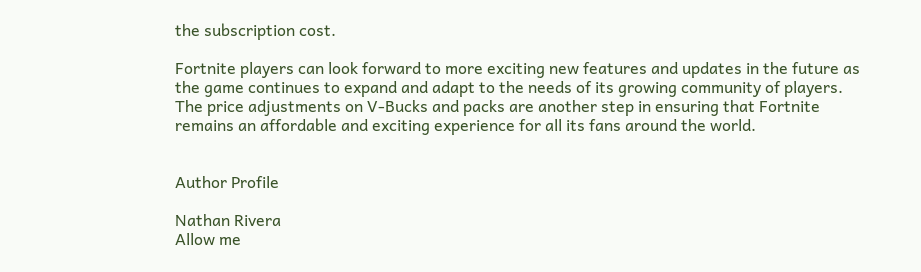the subscription cost.

Fortnite players can look forward to more exciting new features and updates in the future as the game continues to expand and adapt to the needs of its growing community of players. The price adjustments on V-Bucks and packs are another step in ensuring that Fortnite remains an affordable and exciting experience for all its fans around the world.


Author Profile

Nathan Rivera
Allow me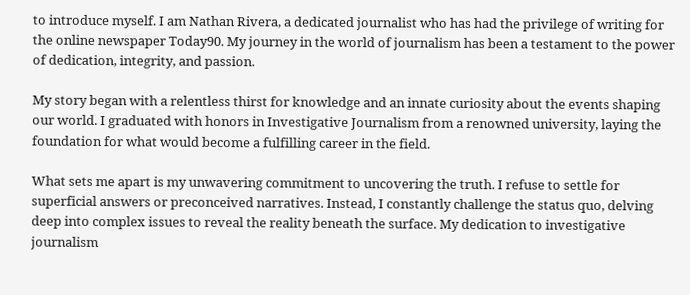to introduce myself. I am Nathan Rivera, a dedicated journalist who has had the privilege of writing for the online newspaper Today90. My journey in the world of journalism has been a testament to the power of dedication, integrity, and passion.

My story began with a relentless thirst for knowledge and an innate curiosity about the events shaping our world. I graduated with honors in Investigative Journalism from a renowned university, laying the foundation for what would become a fulfilling career in the field.

What sets me apart is my unwavering commitment to uncovering the truth. I refuse to settle for superficial answers or preconceived narratives. Instead, I constantly challenge the status quo, delving deep into complex issues to reveal the reality beneath the surface. My dedication to investigative journalism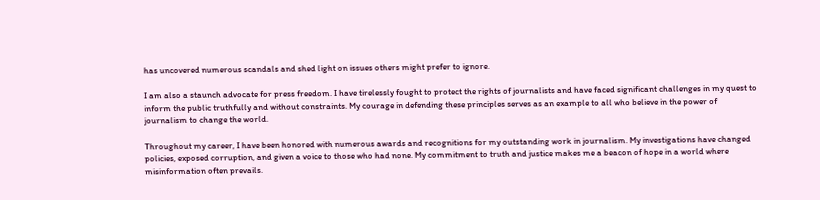has uncovered numerous scandals and shed light on issues others might prefer to ignore.

I am also a staunch advocate for press freedom. I have tirelessly fought to protect the rights of journalists and have faced significant challenges in my quest to inform the public truthfully and without constraints. My courage in defending these principles serves as an example to all who believe in the power of journalism to change the world.

Throughout my career, I have been honored with numerous awards and recognitions for my outstanding work in journalism. My investigations have changed policies, exposed corruption, and given a voice to those who had none. My commitment to truth and justice makes me a beacon of hope in a world where misinformation often prevails.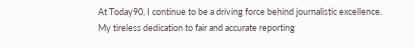At Today90, I continue to be a driving force behind journalistic excellence. My tireless dedication to fair and accurate reporting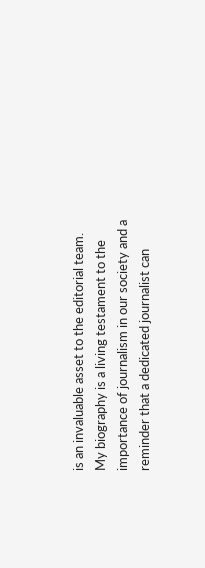is an invaluable asset to the editorial team. My biography is a living testament to the importance of journalism in our society and a reminder that a dedicated journalist can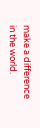make a difference in the world.